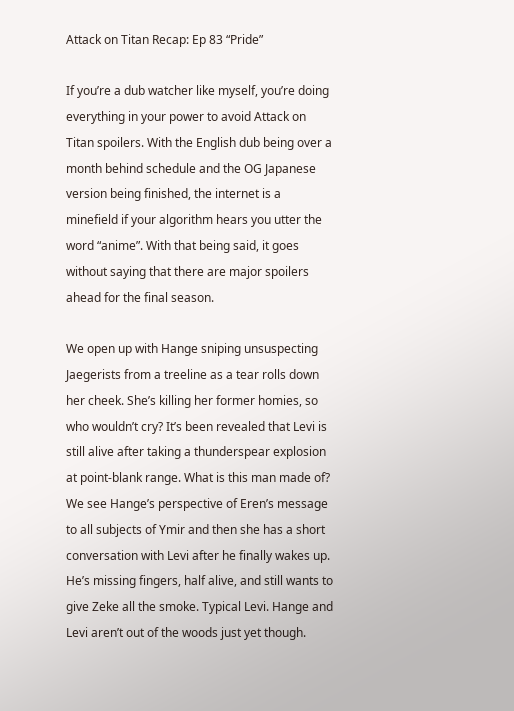Attack on Titan Recap: Ep 83 “Pride”

If you’re a dub watcher like myself, you’re doing everything in your power to avoid Attack on Titan spoilers. With the English dub being over a month behind schedule and the OG Japanese version being finished, the internet is a minefield if your algorithm hears you utter the word “anime”. With that being said, it goes without saying that there are major spoilers ahead for the final season.

We open up with Hange sniping unsuspecting Jaegerists from a treeline as a tear rolls down her cheek. She’s killing her former homies, so who wouldn’t cry? It’s been revealed that Levi is still alive after taking a thunderspear explosion at point-blank range. What is this man made of? We see Hange’s perspective of Eren’s message to all subjects of Ymir and then she has a short conversation with Levi after he finally wakes up. He’s missing fingers, half alive, and still wants to give Zeke all the smoke. Typical Levi. Hange and Levi aren’t out of the woods just yet though.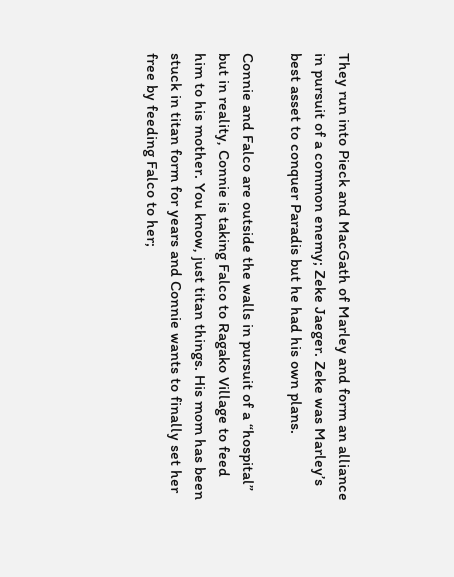They run into Pieck and MacGath of Marley and form an alliance in pursuit of a common enemy; Zeke Jaeger. Zeke was Marley’s best asset to conquer Paradis but he had his own plans.

Connie and Falco are outside the walls in pursuit of a “hospital” but in reality, Connie is taking Falco to Ragako Village to feed him to his mother. You know, just titan things. His mom has been stuck in titan form for years and Connie wants to finally set her free by feeding Falco to her;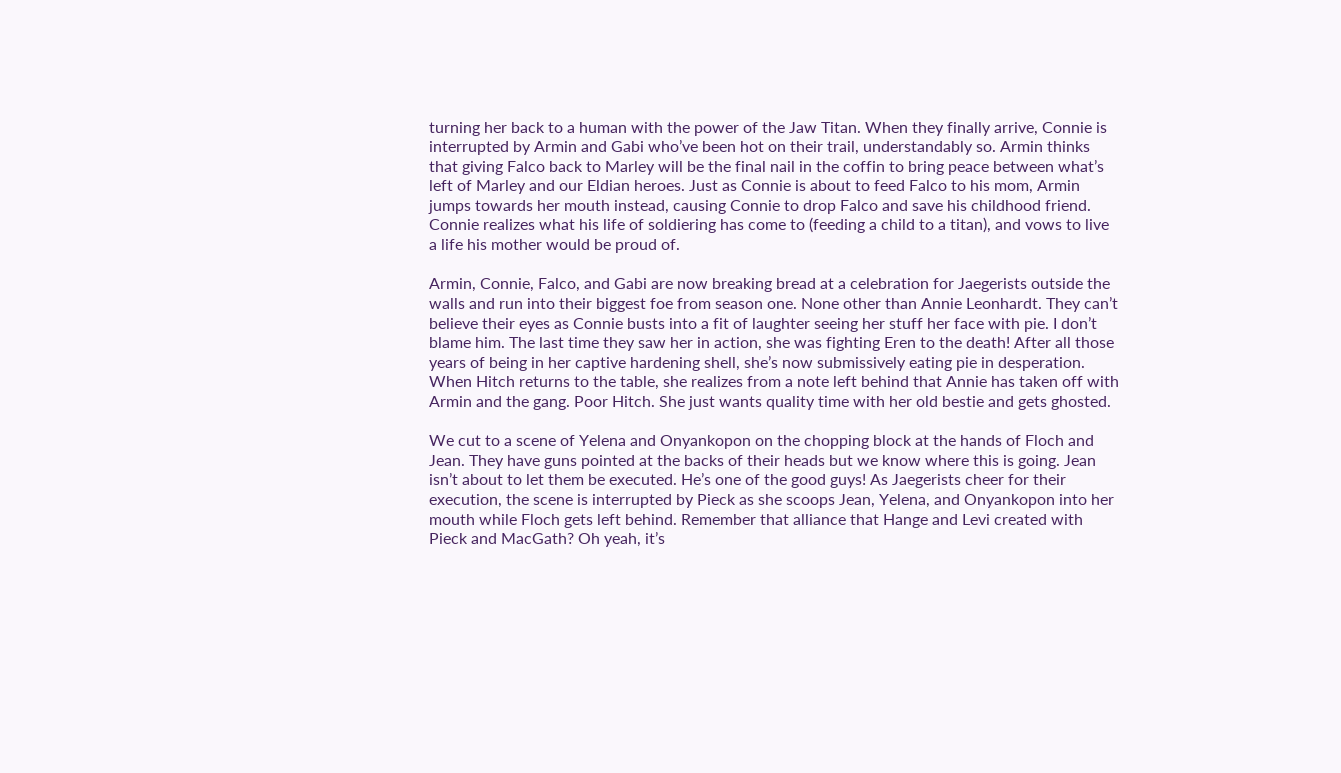turning her back to a human with the power of the Jaw Titan. When they finally arrive, Connie is interrupted by Armin and Gabi who’ve been hot on their trail, understandably so. Armin thinks that giving Falco back to Marley will be the final nail in the coffin to bring peace between what’s left of Marley and our Eldian heroes. Just as Connie is about to feed Falco to his mom, Armin jumps towards her mouth instead, causing Connie to drop Falco and save his childhood friend. Connie realizes what his life of soldiering has come to (feeding a child to a titan), and vows to live a life his mother would be proud of.

Armin, Connie, Falco, and Gabi are now breaking bread at a celebration for Jaegerists outside the walls and run into their biggest foe from season one. None other than Annie Leonhardt. They can’t believe their eyes as Connie busts into a fit of laughter seeing her stuff her face with pie. I don’t blame him. The last time they saw her in action, she was fighting Eren to the death! After all those years of being in her captive hardening shell, she’s now submissively eating pie in desperation. When Hitch returns to the table, she realizes from a note left behind that Annie has taken off with Armin and the gang. Poor Hitch. She just wants quality time with her old bestie and gets ghosted.

We cut to a scene of Yelena and Onyankopon on the chopping block at the hands of Floch and Jean. They have guns pointed at the backs of their heads but we know where this is going. Jean isn’t about to let them be executed. He’s one of the good guys! As Jaegerists cheer for their execution, the scene is interrupted by Pieck as she scoops Jean, Yelena, and Onyankopon into her mouth while Floch gets left behind. Remember that alliance that Hange and Levi created with Pieck and MacGath? Oh yeah, it’s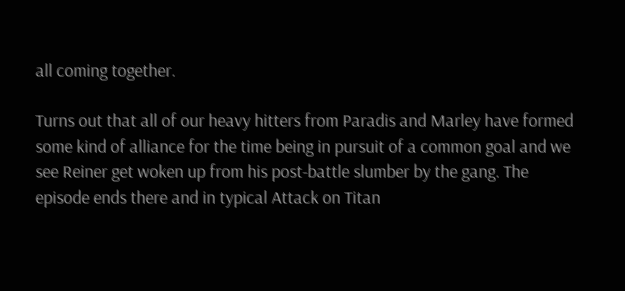all coming together.

Turns out that all of our heavy hitters from Paradis and Marley have formed some kind of alliance for the time being in pursuit of a common goal and we see Reiner get woken up from his post-battle slumber by the gang. The episode ends there and in typical Attack on Titan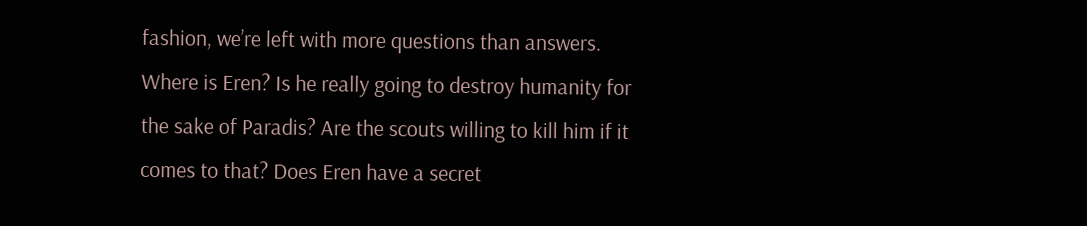fashion, we’re left with more questions than answers. Where is Eren? Is he really going to destroy humanity for the sake of Paradis? Are the scouts willing to kill him if it comes to that? Does Eren have a secret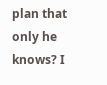plan that only he knows? I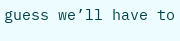guess we’ll have to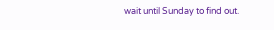wait until Sunday to find out.